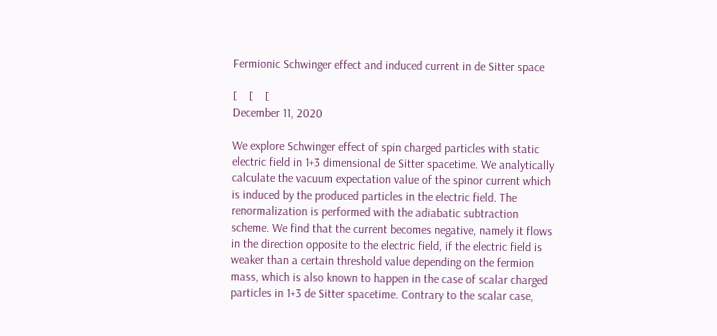Fermionic Schwinger effect and induced current in de Sitter space

[    [    [
December 11, 2020

We explore Schwinger effect of spin charged particles with static electric field in 1+3 dimensional de Sitter spacetime. We analytically calculate the vacuum expectation value of the spinor current which is induced by the produced particles in the electric field. The renormalization is performed with the adiabatic subtraction scheme. We find that the current becomes negative, namely it flows in the direction opposite to the electric field, if the electric field is weaker than a certain threshold value depending on the fermion mass, which is also known to happen in the case of scalar charged particles in 1+3 de Sitter spacetime. Contrary to the scalar case,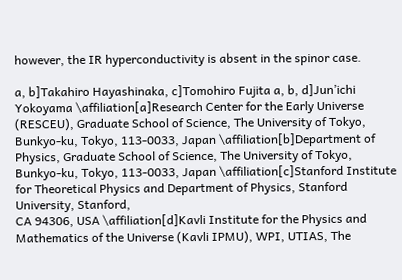however, the IR hyperconductivity is absent in the spinor case.

a, b]Takahiro Hayashinaka, c]Tomohiro Fujita a, b, d]Jun’ichi Yokoyama \affiliation[a]Research Center for the Early Universe (RESCEU), Graduate School of Science, The University of Tokyo,
Bunkyo-ku, Tokyo, 113-0033, Japan \affiliation[b]Department of Physics, Graduate School of Science, The University of Tokyo,
Bunkyo-ku, Tokyo, 113-0033, Japan \affiliation[c]Stanford Institute for Theoretical Physics and Department of Physics, Stanford University, Stanford,
CA 94306, USA \affiliation[d]Kavli Institute for the Physics and Mathematics of the Universe (Kavli IPMU), WPI, UTIAS, The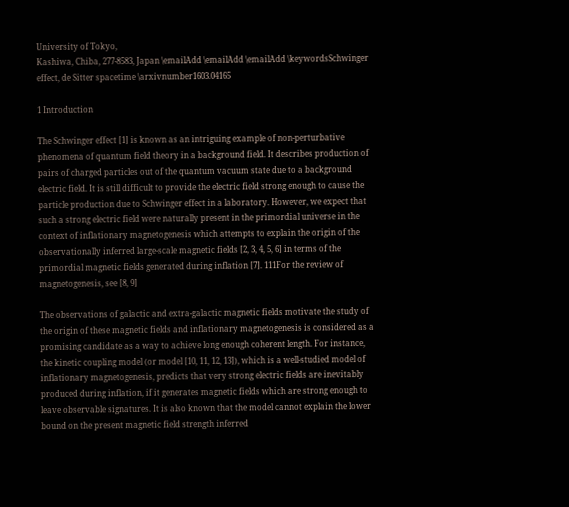University of Tokyo,
Kashiwa, Chiba, 277-8583, Japan \emailAdd \emailAdd \emailAdd \keywordsSchwinger effect, de Sitter spacetime \arxivnumber1603.04165

1 Introduction

The Schwinger effect [1] is known as an intriguing example of non-perturbative phenomena of quantum field theory in a background field. It describes production of pairs of charged particles out of the quantum vacuum state due to a background electric field. It is still difficult to provide the electric field strong enough to cause the particle production due to Schwinger effect in a laboratory. However, we expect that such a strong electric field were naturally present in the primordial universe in the context of inflationary magnetogenesis which attempts to explain the origin of the observationally inferred large-scale magnetic fields [2, 3, 4, 5, 6] in terms of the primordial magnetic fields generated during inflation [7]. 111For the review of magnetogenesis, see [8, 9]

The observations of galactic and extra-galactic magnetic fields motivate the study of the origin of these magnetic fields and inflationary magnetogenesis is considered as a promising candidate as a way to achieve long enough coherent length. For instance, the kinetic coupling model (or model [10, 11, 12, 13]), which is a well-studied model of inflationary magnetogenesis, predicts that very strong electric fields are inevitably produced during inflation, if it generates magnetic fields which are strong enough to leave observable signatures. It is also known that the model cannot explain the lower bound on the present magnetic field strength inferred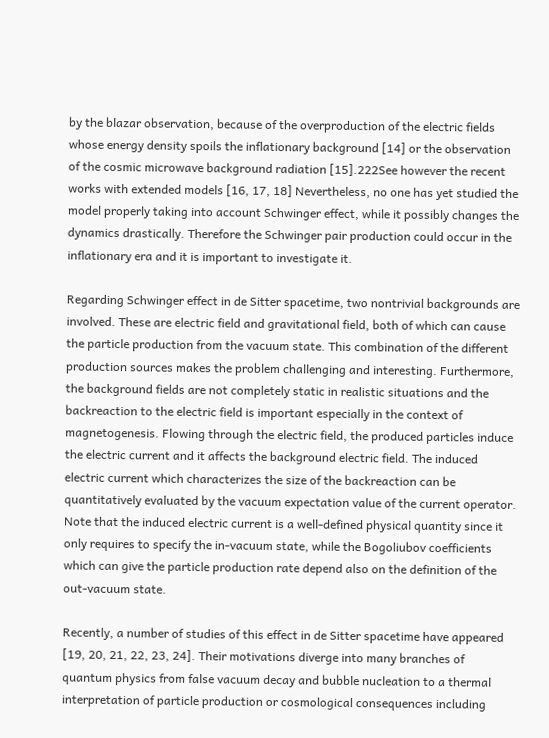by the blazar observation, because of the overproduction of the electric fields whose energy density spoils the inflationary background [14] or the observation of the cosmic microwave background radiation [15].222See however the recent works with extended models [16, 17, 18] Nevertheless, no one has yet studied the model properly taking into account Schwinger effect, while it possibly changes the dynamics drastically. Therefore the Schwinger pair production could occur in the inflationary era and it is important to investigate it.

Regarding Schwinger effect in de Sitter spacetime, two nontrivial backgrounds are involved. These are electric field and gravitational field, both of which can cause the particle production from the vacuum state. This combination of the different production sources makes the problem challenging and interesting. Furthermore, the background fields are not completely static in realistic situations and the backreaction to the electric field is important especially in the context of magnetogenesis. Flowing through the electric field, the produced particles induce the electric current and it affects the background electric field. The induced electric current which characterizes the size of the backreaction can be quantitatively evaluated by the vacuum expectation value of the current operator. Note that the induced electric current is a well-defined physical quantity since it only requires to specify the in-vacuum state, while the Bogoliubov coefficients which can give the particle production rate depend also on the definition of the out-vacuum state.

Recently, a number of studies of this effect in de Sitter spacetime have appeared [19, 20, 21, 22, 23, 24]. Their motivations diverge into many branches of quantum physics from false vacuum decay and bubble nucleation to a thermal interpretation of particle production or cosmological consequences including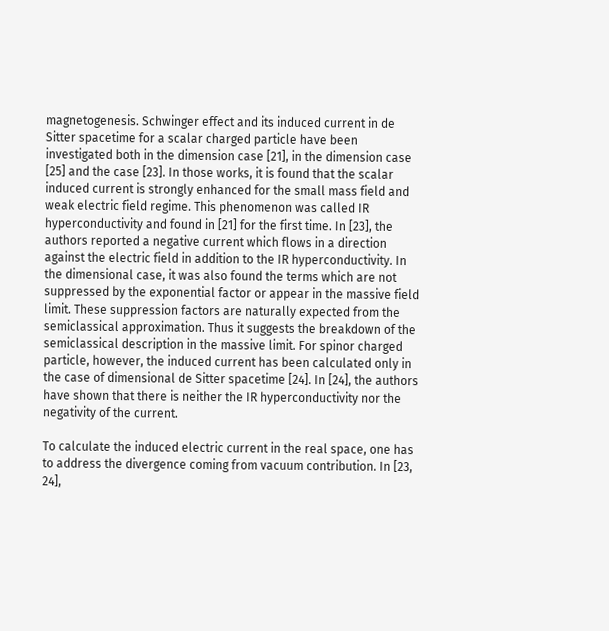magnetogenesis. Schwinger effect and its induced current in de Sitter spacetime for a scalar charged particle have been investigated both in the dimension case [21], in the dimension case [25] and the case [23]. In those works, it is found that the scalar induced current is strongly enhanced for the small mass field and weak electric field regime. This phenomenon was called IR hyperconductivity and found in [21] for the first time. In [23], the authors reported a negative current which flows in a direction against the electric field in addition to the IR hyperconductivity. In the dimensional case, it was also found the terms which are not suppressed by the exponential factor or appear in the massive field limit. These suppression factors are naturally expected from the semiclassical approximation. Thus it suggests the breakdown of the semiclassical description in the massive limit. For spinor charged particle, however, the induced current has been calculated only in the case of dimensional de Sitter spacetime [24]. In [24], the authors have shown that there is neither the IR hyperconductivity nor the negativity of the current.

To calculate the induced electric current in the real space, one has to address the divergence coming from vacuum contribution. In [23, 24],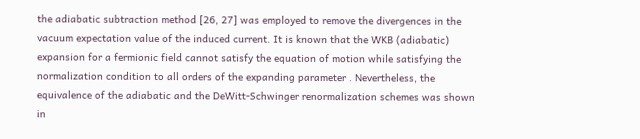the adiabatic subtraction method [26, 27] was employed to remove the divergences in the vacuum expectation value of the induced current. It is known that the WKB (adiabatic) expansion for a fermionic field cannot satisfy the equation of motion while satisfying the normalization condition to all orders of the expanding parameter . Nevertheless, the equivalence of the adiabatic and the DeWitt-Schwinger renormalization schemes was shown in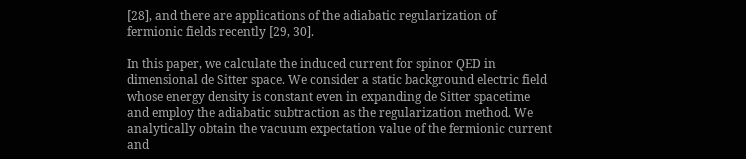[28], and there are applications of the adiabatic regularization of fermionic fields recently [29, 30].

In this paper, we calculate the induced current for spinor QED in dimensional de Sitter space. We consider a static background electric field whose energy density is constant even in expanding de Sitter spacetime and employ the adiabatic subtraction as the regularization method. We analytically obtain the vacuum expectation value of the fermionic current and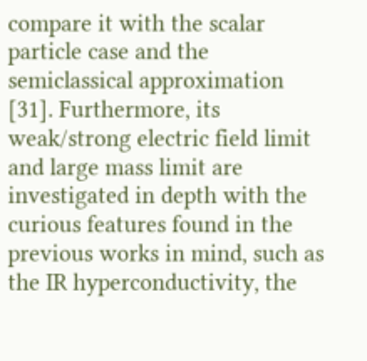compare it with the scalar particle case and the semiclassical approximation [31]. Furthermore, its weak/strong electric field limit and large mass limit are investigated in depth with the curious features found in the previous works in mind, such as the IR hyperconductivity, the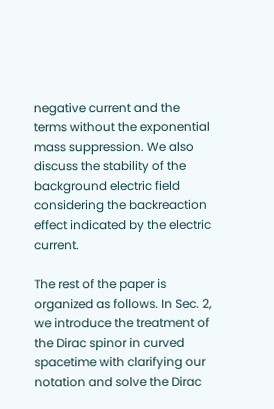negative current and the terms without the exponential mass suppression. We also discuss the stability of the background electric field considering the backreaction effect indicated by the electric current.

The rest of the paper is organized as follows. In Sec. 2, we introduce the treatment of the Dirac spinor in curved spacetime with clarifying our notation and solve the Dirac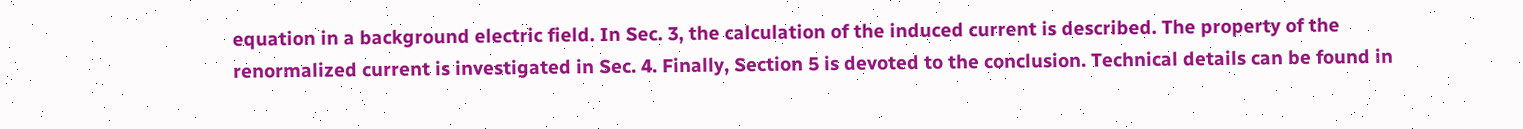equation in a background electric field. In Sec. 3, the calculation of the induced current is described. The property of the renormalized current is investigated in Sec. 4. Finally, Section 5 is devoted to the conclusion. Technical details can be found in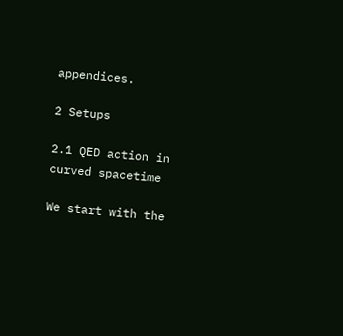appendices.

2 Setups

2.1 QED action in curved spacetime

We start with the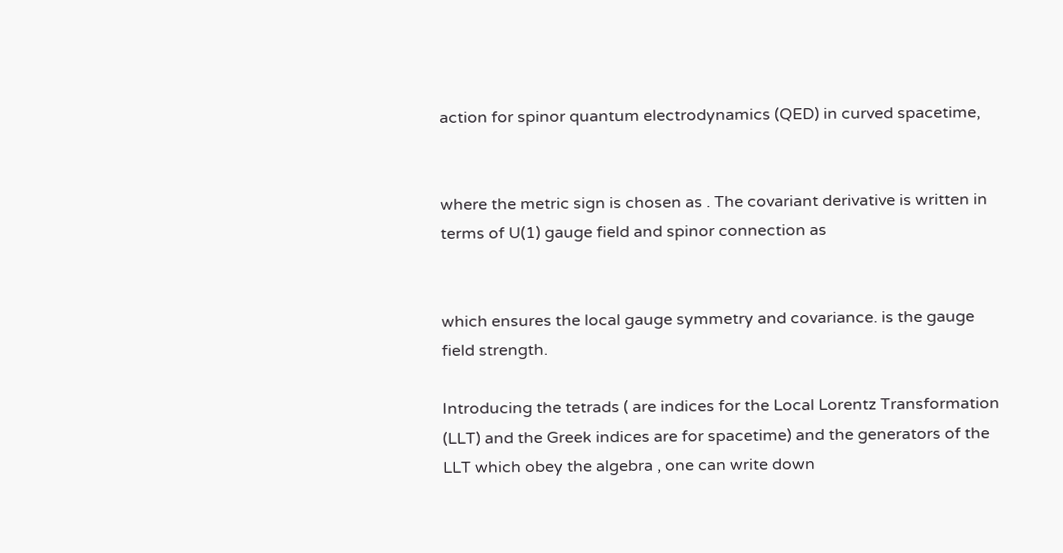action for spinor quantum electrodynamics (QED) in curved spacetime,


where the metric sign is chosen as . The covariant derivative is written in terms of U(1) gauge field and spinor connection as


which ensures the local gauge symmetry and covariance. is the gauge field strength.

Introducing the tetrads ( are indices for the Local Lorentz Transformation (LLT) and the Greek indices are for spacetime) and the generators of the LLT which obey the algebra , one can write down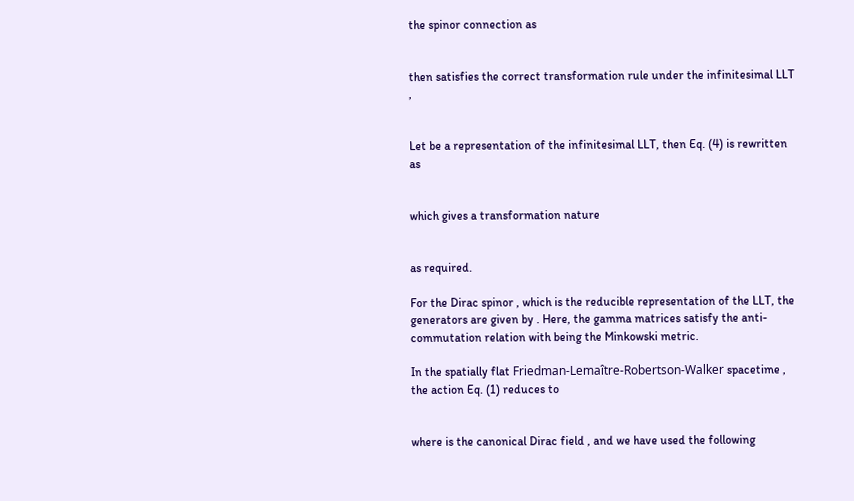the spinor connection as


then satisfies the correct transformation rule under the infinitesimal LLT ,


Let be a representation of the infinitesimal LLT, then Eq. (4) is rewritten as


which gives a transformation nature


as required.

For the Dirac spinor , which is the reducible representation of the LLT, the generators are given by . Here, the gamma matrices satisfy the anti-commutation relation with being the Minkowski metric.

In the spatially flat Friedman-Lemaître-Robertson-Walker spacetime , the action Eq. (1) reduces to


where is the canonical Dirac field , and we have used the following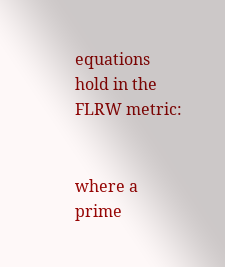equations hold in the FLRW metric:


where a prime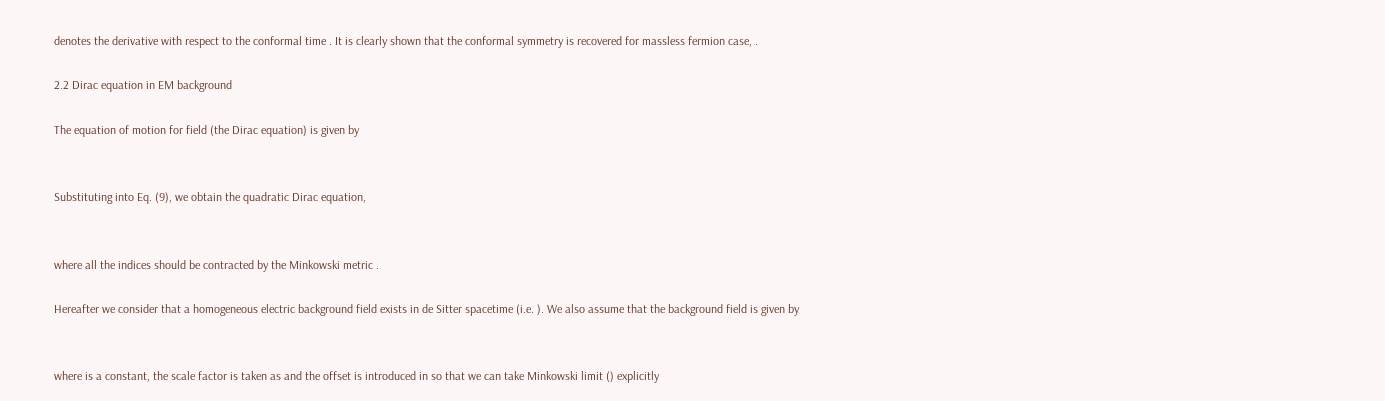denotes the derivative with respect to the conformal time . It is clearly shown that the conformal symmetry is recovered for massless fermion case, .

2.2 Dirac equation in EM background

The equation of motion for field (the Dirac equation) is given by


Substituting into Eq. (9), we obtain the quadratic Dirac equation,


where all the indices should be contracted by the Minkowski metric .

Hereafter we consider that a homogeneous electric background field exists in de Sitter spacetime (i.e. ). We also assume that the background field is given by


where is a constant, the scale factor is taken as and the offset is introduced in so that we can take Minkowski limit () explicitly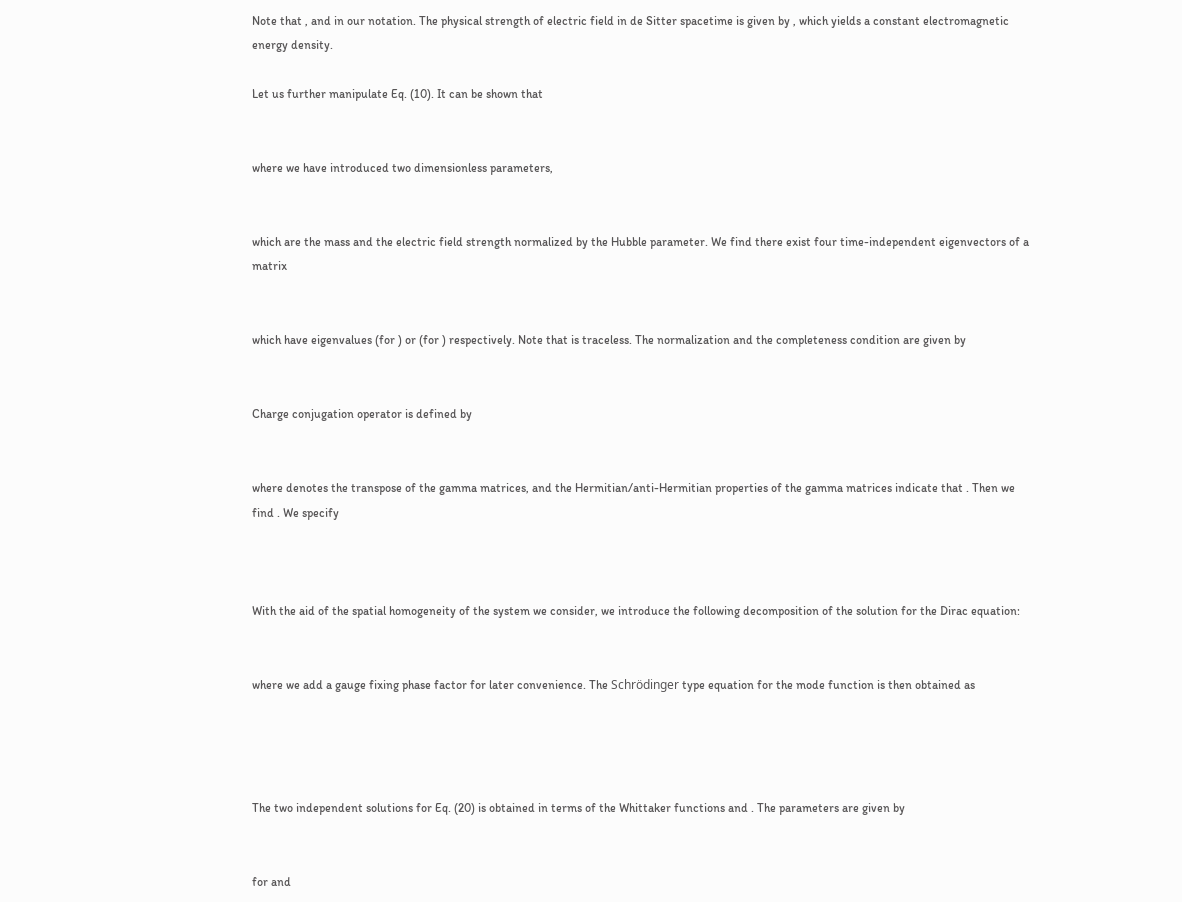Note that , and in our notation. The physical strength of electric field in de Sitter spacetime is given by , which yields a constant electromagnetic energy density.

Let us further manipulate Eq. (10). It can be shown that


where we have introduced two dimensionless parameters,


which are the mass and the electric field strength normalized by the Hubble parameter. We find there exist four time-independent eigenvectors of a matrix


which have eigenvalues (for ) or (for ) respectively. Note that is traceless. The normalization and the completeness condition are given by


Charge conjugation operator is defined by


where denotes the transpose of the gamma matrices, and the Hermitian/anti-Hermitian properties of the gamma matrices indicate that . Then we find . We specify



With the aid of the spatial homogeneity of the system we consider, we introduce the following decomposition of the solution for the Dirac equation:


where we add a gauge fixing phase factor for later convenience. The Schrödinger type equation for the mode function is then obtained as




The two independent solutions for Eq. (20) is obtained in terms of the Whittaker functions and . The parameters are given by


for and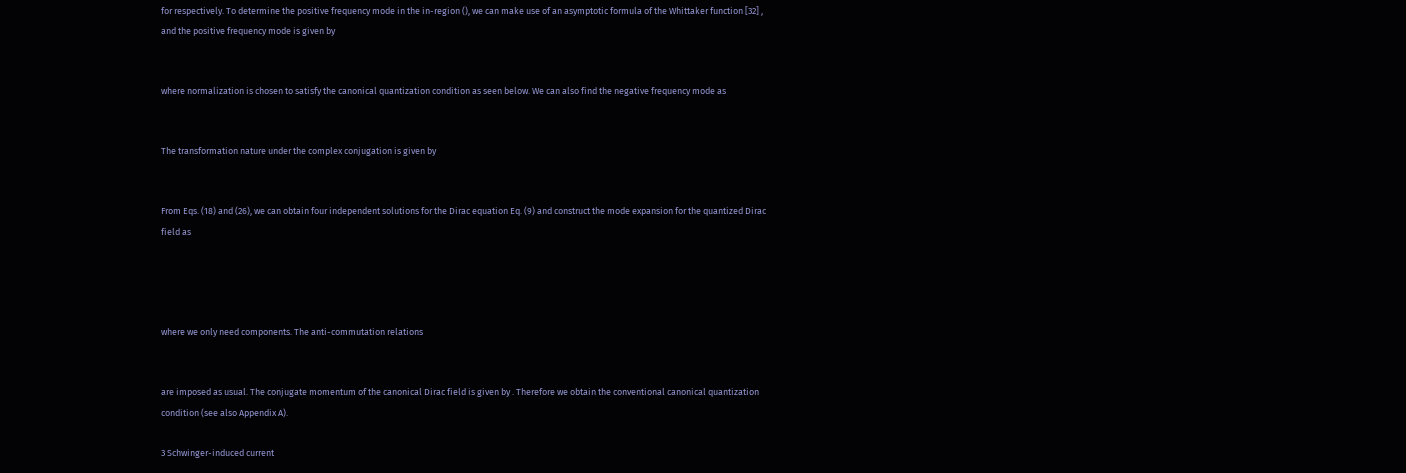for respectively. To determine the positive frequency mode in the in-region (), we can make use of an asymptotic formula of the Whittaker function [32] , and the positive frequency mode is given by


where normalization is chosen to satisfy the canonical quantization condition as seen below. We can also find the negative frequency mode as


The transformation nature under the complex conjugation is given by


From Eqs. (18) and (26), we can obtain four independent solutions for the Dirac equation Eq. (9) and construct the mode expansion for the quantized Dirac field as




where we only need components. The anti-commutation relations


are imposed as usual. The conjugate momentum of the canonical Dirac field is given by . Therefore we obtain the conventional canonical quantization condition (see also Appendix A).

3 Schwinger-induced current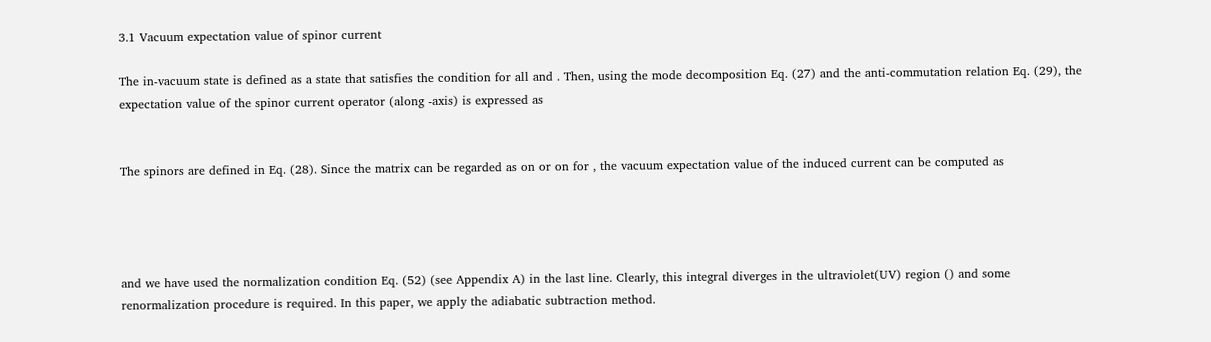3.1 Vacuum expectation value of spinor current

The in-vacuum state is defined as a state that satisfies the condition for all and . Then, using the mode decomposition Eq. (27) and the anti-commutation relation Eq. (29), the expectation value of the spinor current operator (along -axis) is expressed as


The spinors are defined in Eq. (28). Since the matrix can be regarded as on or on for , the vacuum expectation value of the induced current can be computed as




and we have used the normalization condition Eq. (52) (see Appendix A) in the last line. Clearly, this integral diverges in the ultraviolet(UV) region () and some renormalization procedure is required. In this paper, we apply the adiabatic subtraction method.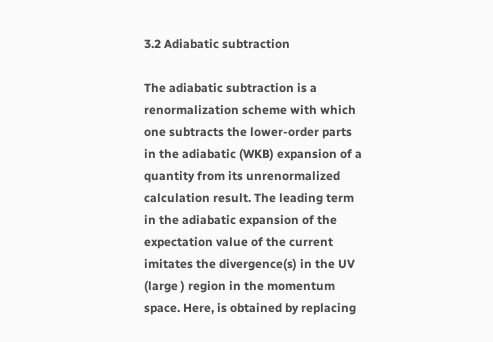3.2 Adiabatic subtraction

The adiabatic subtraction is a renormalization scheme with which one subtracts the lower-order parts in the adiabatic (WKB) expansion of a quantity from its unrenormalized calculation result. The leading term in the adiabatic expansion of the expectation value of the current imitates the divergence(s) in the UV (large ) region in the momentum space. Here, is obtained by replacing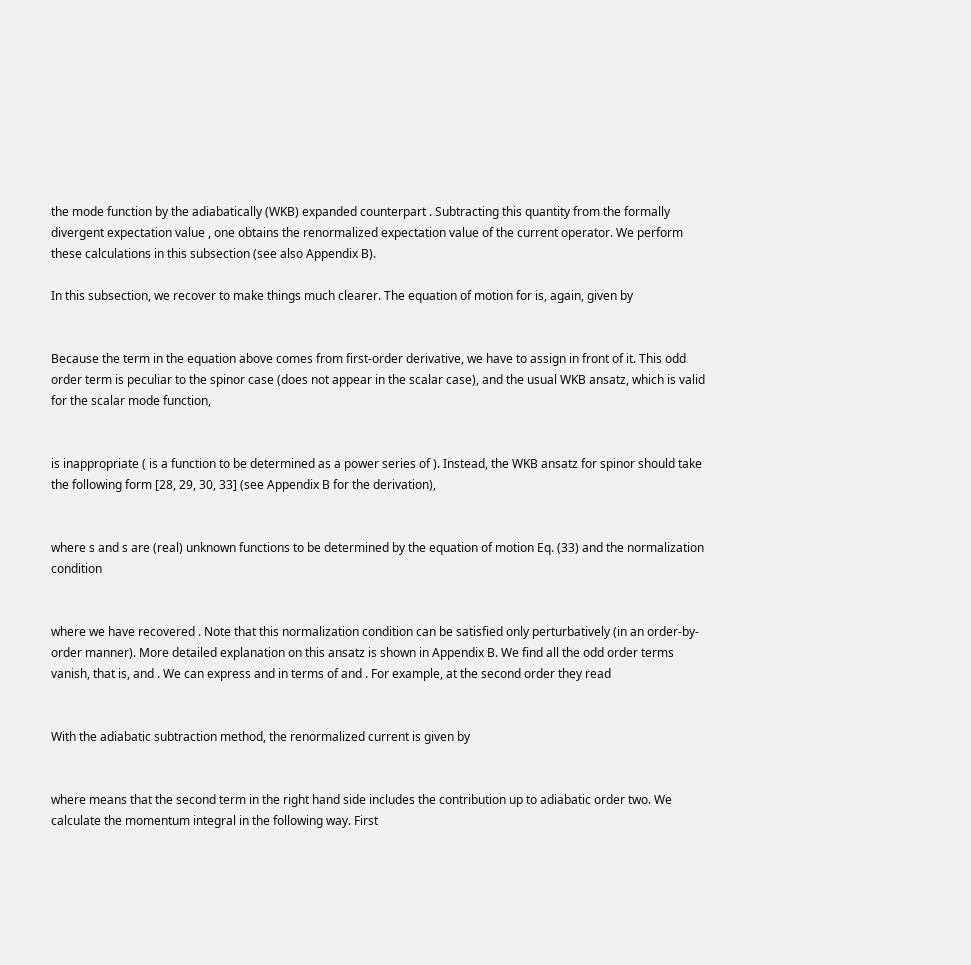the mode function by the adiabatically (WKB) expanded counterpart . Subtracting this quantity from the formally divergent expectation value , one obtains the renormalized expectation value of the current operator. We perform these calculations in this subsection (see also Appendix B).

In this subsection, we recover to make things much clearer. The equation of motion for is, again, given by


Because the term in the equation above comes from first-order derivative, we have to assign in front of it. This odd order term is peculiar to the spinor case (does not appear in the scalar case), and the usual WKB ansatz, which is valid for the scalar mode function,


is inappropriate ( is a function to be determined as a power series of ). Instead, the WKB ansatz for spinor should take the following form [28, 29, 30, 33] (see Appendix B for the derivation),


where s and s are (real) unknown functions to be determined by the equation of motion Eq. (33) and the normalization condition


where we have recovered . Note that this normalization condition can be satisfied only perturbatively (in an order-by-order manner). More detailed explanation on this ansatz is shown in Appendix B. We find all the odd order terms vanish, that is, and . We can express and in terms of and . For example, at the second order they read


With the adiabatic subtraction method, the renormalized current is given by


where means that the second term in the right hand side includes the contribution up to adiabatic order two. We calculate the momentum integral in the following way. First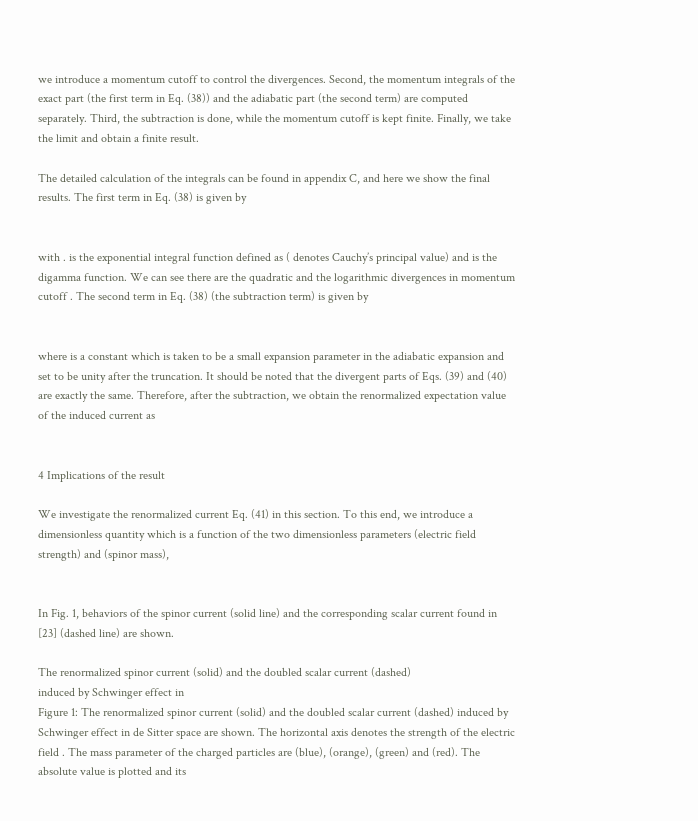we introduce a momentum cutoff to control the divergences. Second, the momentum integrals of the exact part (the first term in Eq. (38)) and the adiabatic part (the second term) are computed separately. Third, the subtraction is done, while the momentum cutoff is kept finite. Finally, we take the limit and obtain a finite result.

The detailed calculation of the integrals can be found in appendix C, and here we show the final results. The first term in Eq. (38) is given by


with . is the exponential integral function defined as ( denotes Cauchy’s principal value) and is the digamma function. We can see there are the quadratic and the logarithmic divergences in momentum cutoff . The second term in Eq. (38) (the subtraction term) is given by


where is a constant which is taken to be a small expansion parameter in the adiabatic expansion and set to be unity after the truncation. It should be noted that the divergent parts of Eqs. (39) and (40) are exactly the same. Therefore, after the subtraction, we obtain the renormalized expectation value of the induced current as


4 Implications of the result

We investigate the renormalized current Eq. (41) in this section. To this end, we introduce a dimensionless quantity which is a function of the two dimensionless parameters (electric field strength) and (spinor mass),


In Fig. 1, behaviors of the spinor current (solid line) and the corresponding scalar current found in [23] (dashed line) are shown.

The renormalized spinor current (solid) and the doubled scalar current (dashed)
induced by Schwinger effect in
Figure 1: The renormalized spinor current (solid) and the doubled scalar current (dashed) induced by Schwinger effect in de Sitter space are shown. The horizontal axis denotes the strength of the electric field . The mass parameter of the charged particles are (blue), (orange), (green) and (red). The absolute value is plotted and its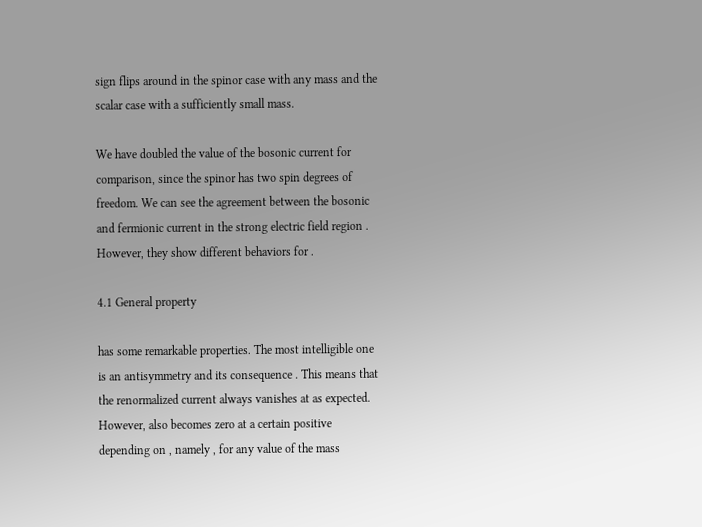sign flips around in the spinor case with any mass and the scalar case with a sufficiently small mass.

We have doubled the value of the bosonic current for comparison, since the spinor has two spin degrees of freedom. We can see the agreement between the bosonic and fermionic current in the strong electric field region . However, they show different behaviors for .

4.1 General property

has some remarkable properties. The most intelligible one is an antisymmetry and its consequence . This means that the renormalized current always vanishes at as expected. However, also becomes zero at a certain positive depending on , namely , for any value of the mass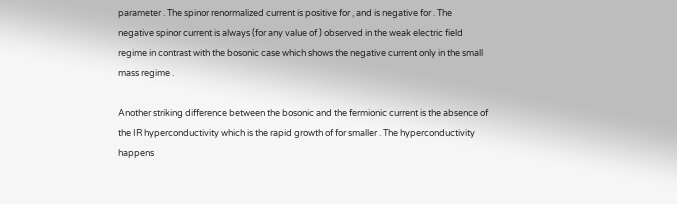parameter . The spinor renormalized current is positive for , and is negative for . The negative spinor current is always (for any value of ) observed in the weak electric field regime in contrast with the bosonic case which shows the negative current only in the small mass regime .

Another striking difference between the bosonic and the fermionic current is the absence of the IR hyperconductivity which is the rapid growth of for smaller . The hyperconductivity happens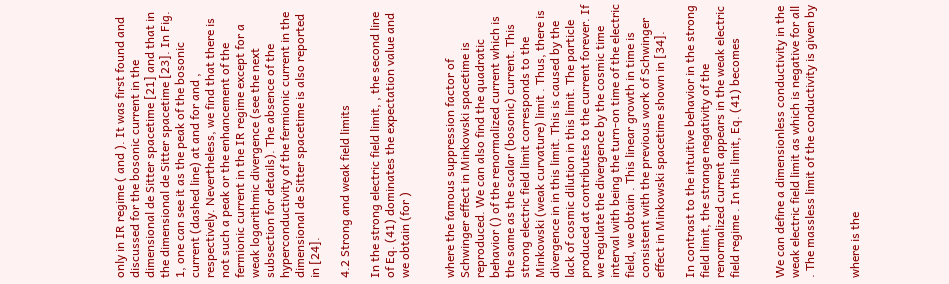only in IR regime ( and ). It was first found and discussed for the bosonic current in the dimensional de Sitter spacetime [21] and that in the dimensional de Sitter spacetime [23]. In Fig. 1, one can see it as the peak of the bosonic current (dashed line) at and for and , respectively. Nevertheless, we find that there is not such a peak or the enhancement of the fermionic current in the IR regime except for a weak logarithmic divergence (see the next subsection for details). The absence of the hyperconductivity of the fermionic current in the dimensional de Sitter spacetime is also reported in [24].

4.2 Strong and weak field limits

In the strong electric field limit, , the second line of Eq. (41) dominates the expectation value and we obtain (for )


where the famous suppression factor of Schwinger effect in Minkowski spacetime is reproduced. We can also find the quadratic behavior () of the renormalized current which is the same as the scalar (bosonic) current. This strong electric field limit corresponds to the Minkowski (weak curvature) limit . Thus, there is divergence in in this limit. This is caused by the lack of cosmic dilution in this limit. The particle produced at contributes to the current forever. If we regulate the divergence by the cosmic time interval with being the turn-on time of the electric field, we obtain . This linear growth in time is consistent with the previous work of Schwinger effect in Minkowski spacetime shown in [34].

In contrast to the intuitive behavior in the strong field limit, the strange negativity of the renormalized current appears in the weak electric field regime . In this limit, Eq. (41) becomes


We can define a dimensionless conductivity in the weak electric field limit as which is negative for all . The massless limit of the conductivity is given by


where is the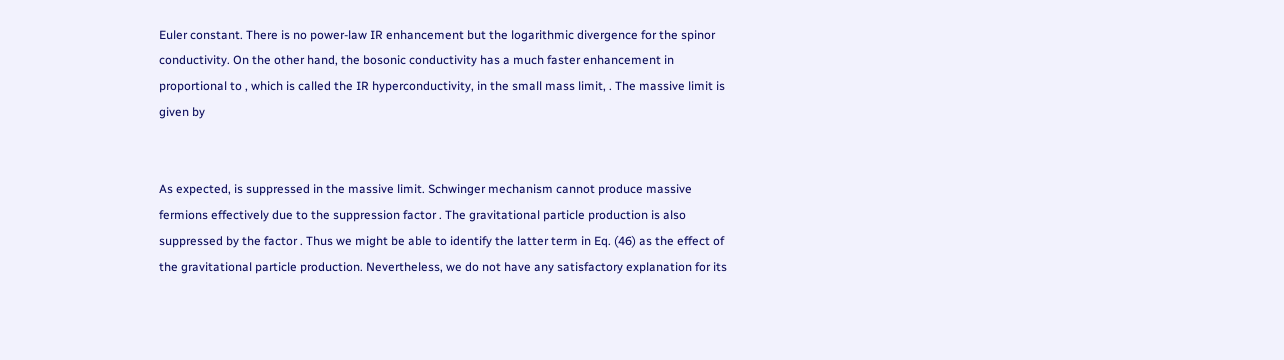Euler constant. There is no power-law IR enhancement but the logarithmic divergence for the spinor conductivity. On the other hand, the bosonic conductivity has a much faster enhancement in proportional to , which is called the IR hyperconductivity, in the small mass limit, . The massive limit is given by


As expected, is suppressed in the massive limit. Schwinger mechanism cannot produce massive fermions effectively due to the suppression factor . The gravitational particle production is also suppressed by the factor . Thus we might be able to identify the latter term in Eq. (46) as the effect of the gravitational particle production. Nevertheless, we do not have any satisfactory explanation for its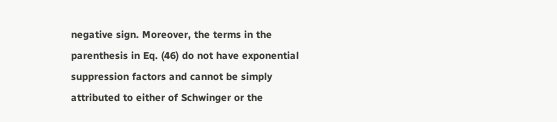negative sign. Moreover, the terms in the parenthesis in Eq. (46) do not have exponential suppression factors and cannot be simply attributed to either of Schwinger or the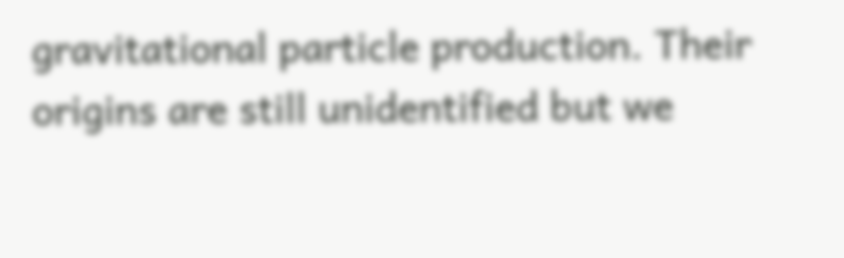gravitational particle production. Their origins are still unidentified but we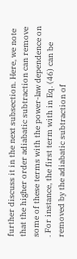further discuss it in the next subsection. Here, we note that the higher order adiabatic subtraction can remove some of these terms with the power-law dependence on . For instance, the first term with in Eq. (46) can be removed by the adiabatic subtraction of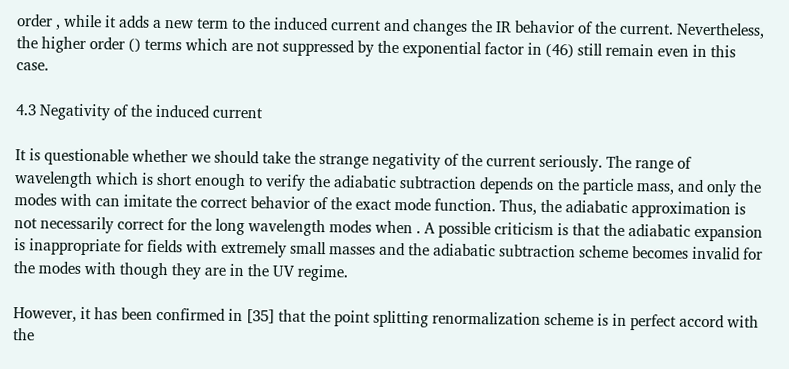order , while it adds a new term to the induced current and changes the IR behavior of the current. Nevertheless, the higher order () terms which are not suppressed by the exponential factor in (46) still remain even in this case.

4.3 Negativity of the induced current

It is questionable whether we should take the strange negativity of the current seriously. The range of wavelength which is short enough to verify the adiabatic subtraction depends on the particle mass, and only the modes with can imitate the correct behavior of the exact mode function. Thus, the adiabatic approximation is not necessarily correct for the long wavelength modes when . A possible criticism is that the adiabatic expansion is inappropriate for fields with extremely small masses and the adiabatic subtraction scheme becomes invalid for the modes with though they are in the UV regime.

However, it has been confirmed in [35] that the point splitting renormalization scheme is in perfect accord with the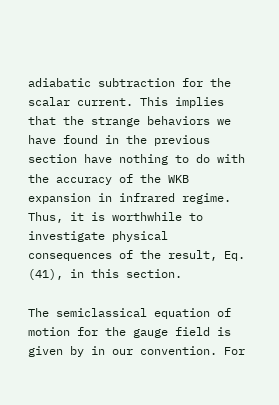adiabatic subtraction for the scalar current. This implies that the strange behaviors we have found in the previous section have nothing to do with the accuracy of the WKB expansion in infrared regime. Thus, it is worthwhile to investigate physical consequences of the result, Eq. (41), in this section.

The semiclassical equation of motion for the gauge field is given by in our convention. For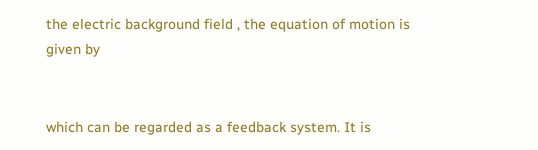the electric background field , the equation of motion is given by


which can be regarded as a feedback system. It is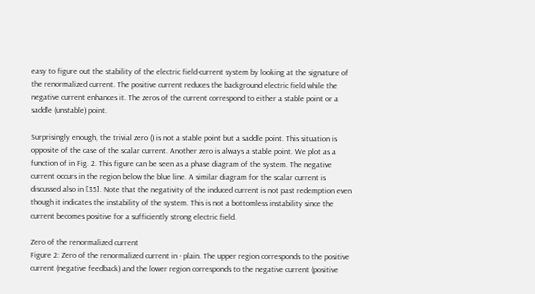easy to figure out the stability of the electric field-current system by looking at the signature of the renormalized current. The positive current reduces the background electric field while the negative current enhances it. The zeros of the current correspond to either a stable point or a saddle (unstable) point.

Surprisingly enough, the trivial zero () is not a stable point but a saddle point. This situation is opposite of the case of the scalar current. Another zero is always a stable point. We plot as a function of in Fig. 2. This figure can be seen as a phase diagram of the system. The negative current occurs in the region below the blue line. A similar diagram for the scalar current is discussed also in [35]. Note that the negativity of the induced current is not past redemption even though it indicates the instability of the system. This is not a bottomless instability since the current becomes positive for a sufficiently strong electric field.

Zero of the renormalized current
Figure 2: Zero of the renormalized current in - plain. The upper region corresponds to the positive current (negative feedback) and the lower region corresponds to the negative current (positive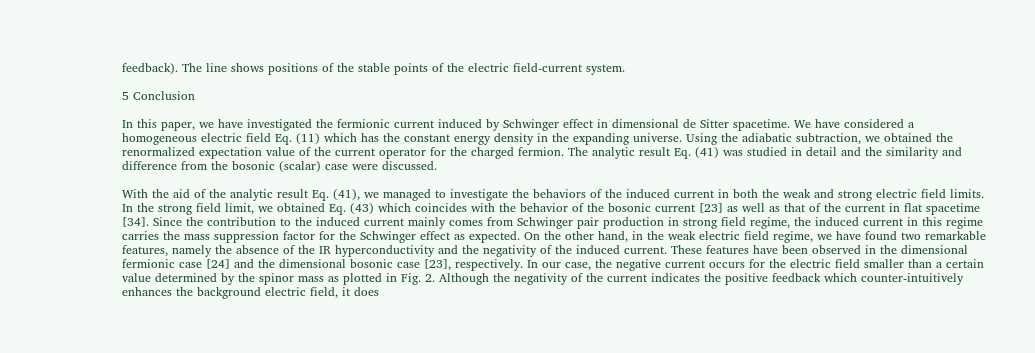feedback). The line shows positions of the stable points of the electric field-current system.

5 Conclusion

In this paper, we have investigated the fermionic current induced by Schwinger effect in dimensional de Sitter spacetime. We have considered a homogeneous electric field Eq. (11) which has the constant energy density in the expanding universe. Using the adiabatic subtraction, we obtained the renormalized expectation value of the current operator for the charged fermion. The analytic result Eq. (41) was studied in detail and the similarity and difference from the bosonic (scalar) case were discussed.

With the aid of the analytic result Eq. (41), we managed to investigate the behaviors of the induced current in both the weak and strong electric field limits. In the strong field limit, we obtained Eq. (43) which coincides with the behavior of the bosonic current [23] as well as that of the current in flat spacetime [34]. Since the contribution to the induced current mainly comes from Schwinger pair production in strong field regime, the induced current in this regime carries the mass suppression factor for the Schwinger effect as expected. On the other hand, in the weak electric field regime, we have found two remarkable features, namely the absence of the IR hyperconductivity and the negativity of the induced current. These features have been observed in the dimensional fermionic case [24] and the dimensional bosonic case [23], respectively. In our case, the negative current occurs for the electric field smaller than a certain value determined by the spinor mass as plotted in Fig. 2. Although the negativity of the current indicates the positive feedback which counter-intuitively enhances the background electric field, it does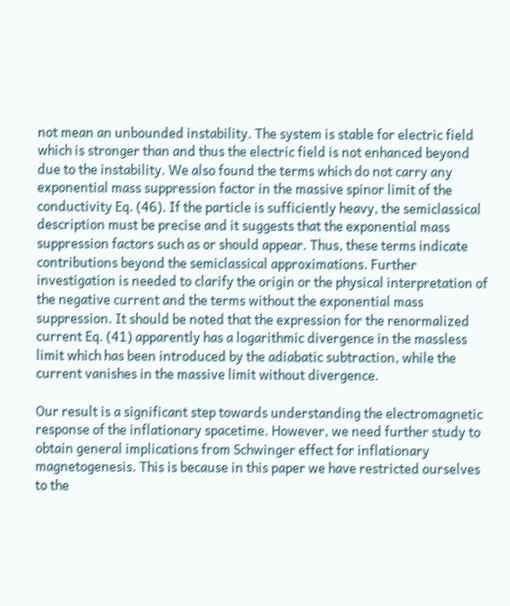not mean an unbounded instability. The system is stable for electric field which is stronger than and thus the electric field is not enhanced beyond due to the instability. We also found the terms which do not carry any exponential mass suppression factor in the massive spinor limit of the conductivity Eq. (46). If the particle is sufficiently heavy, the semiclassical description must be precise and it suggests that the exponential mass suppression factors such as or should appear. Thus, these terms indicate contributions beyond the semiclassical approximations. Further investigation is needed to clarify the origin or the physical interpretation of the negative current and the terms without the exponential mass suppression. It should be noted that the expression for the renormalized current Eq. (41) apparently has a logarithmic divergence in the massless limit which has been introduced by the adiabatic subtraction, while the current vanishes in the massive limit without divergence.

Our result is a significant step towards understanding the electromagnetic response of the inflationary spacetime. However, we need further study to obtain general implications from Schwinger effect for inflationary magnetogenesis. This is because in this paper we have restricted ourselves to the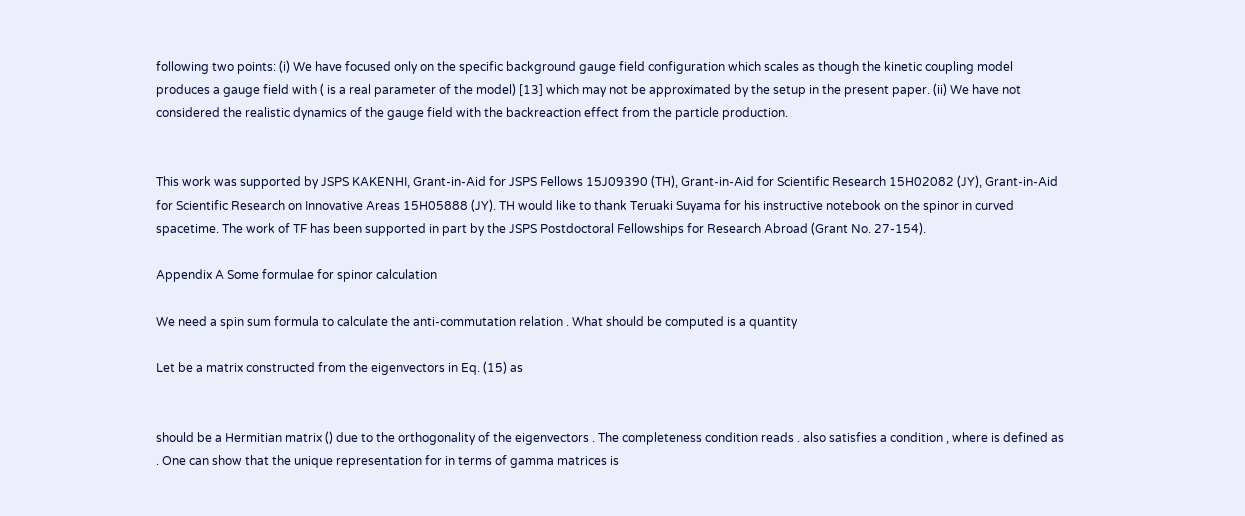following two points: (i) We have focused only on the specific background gauge field configuration which scales as though the kinetic coupling model produces a gauge field with ( is a real parameter of the model) [13] which may not be approximated by the setup in the present paper. (ii) We have not considered the realistic dynamics of the gauge field with the backreaction effect from the particle production.


This work was supported by JSPS KAKENHI, Grant-in-Aid for JSPS Fellows 15J09390 (TH), Grant-in-Aid for Scientific Research 15H02082 (JY), Grant-in-Aid for Scientific Research on Innovative Areas 15H05888 (JY). TH would like to thank Teruaki Suyama for his instructive notebook on the spinor in curved spacetime. The work of TF has been supported in part by the JSPS Postdoctoral Fellowships for Research Abroad (Grant No. 27-154).

Appendix A Some formulae for spinor calculation

We need a spin sum formula to calculate the anti-commutation relation . What should be computed is a quantity

Let be a matrix constructed from the eigenvectors in Eq. (15) as


should be a Hermitian matrix () due to the orthogonality of the eigenvectors . The completeness condition reads . also satisfies a condition , where is defined as . One can show that the unique representation for in terms of gamma matrices is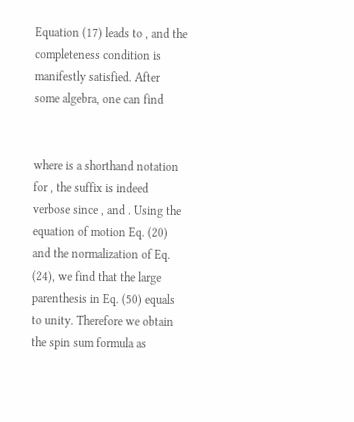Equation (17) leads to , and the completeness condition is manifestly satisfied. After some algebra, one can find


where is a shorthand notation for , the suffix is indeed verbose since , and . Using the equation of motion Eq. (20) and the normalization of Eq. (24), we find that the large parenthesis in Eq. (50) equals to unity. Therefore we obtain the spin sum formula as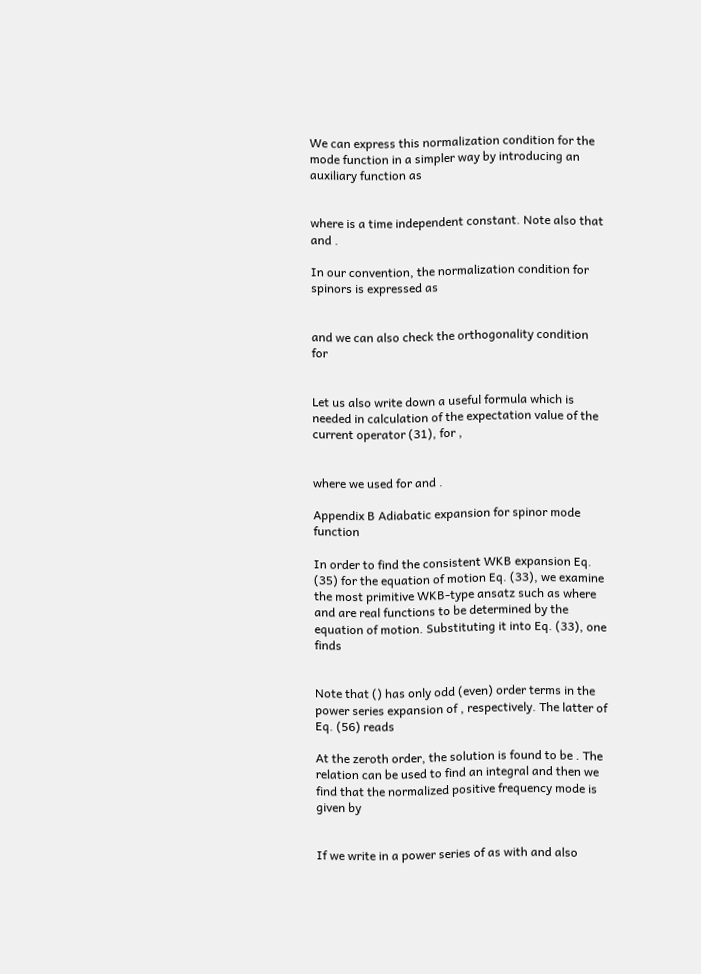We can express this normalization condition for the mode function in a simpler way by introducing an auxiliary function as


where is a time independent constant. Note also that and .

In our convention, the normalization condition for spinors is expressed as


and we can also check the orthogonality condition for


Let us also write down a useful formula which is needed in calculation of the expectation value of the current operator (31), for ,


where we used for and .

Appendix B Adiabatic expansion for spinor mode function

In order to find the consistent WKB expansion Eq. (35) for the equation of motion Eq. (33), we examine the most primitive WKB-type ansatz such as where and are real functions to be determined by the equation of motion. Substituting it into Eq. (33), one finds


Note that () has only odd (even) order terms in the power series expansion of , respectively. The latter of Eq. (56) reads

At the zeroth order, the solution is found to be . The relation can be used to find an integral and then we find that the normalized positive frequency mode is given by


If we write in a power series of as with and also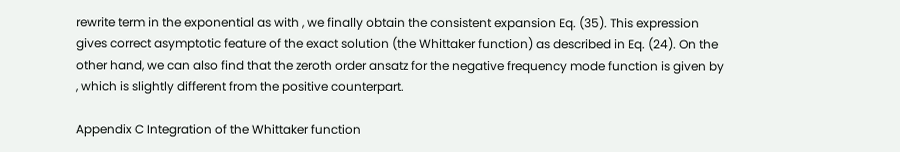rewrite term in the exponential as with , we finally obtain the consistent expansion Eq. (35). This expression gives correct asymptotic feature of the exact solution (the Whittaker function) as described in Eq. (24). On the other hand, we can also find that the zeroth order ansatz for the negative frequency mode function is given by , which is slightly different from the positive counterpart.

Appendix C Integration of the Whittaker function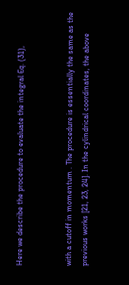Here we describe the procedure to evaluate the integral Eq. (31),


with a cutoff in momentum . The procedure is essentially the same as the previous works [21, 23, 24]. In the cylindrical coordinates, the above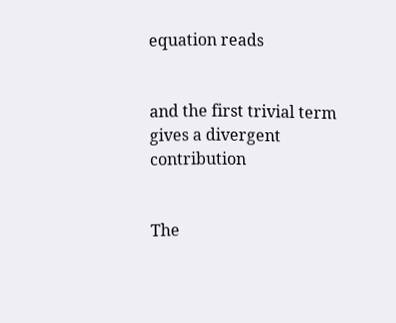equation reads


and the first trivial term gives a divergent contribution


The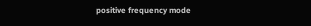positive frequency mode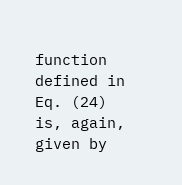function defined in Eq. (24) is, again, given by